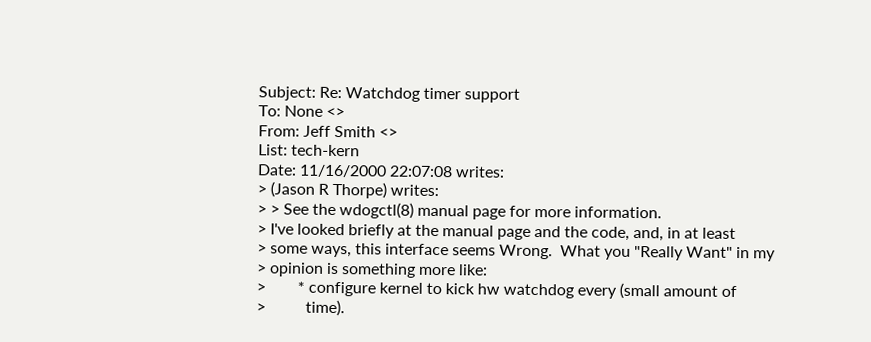Subject: Re: Watchdog timer support
To: None <>
From: Jeff Smith <>
List: tech-kern
Date: 11/16/2000 22:07:08 writes:
> (Jason R Thorpe) writes:
> > See the wdogctl(8) manual page for more information.
> I've looked briefly at the manual page and the code, and, in at least
> some ways, this interface seems Wrong.  What you "Really Want" in my
> opinion is something more like:
>        * configure kernel to kick hw watchdog every (small amount of
>          time).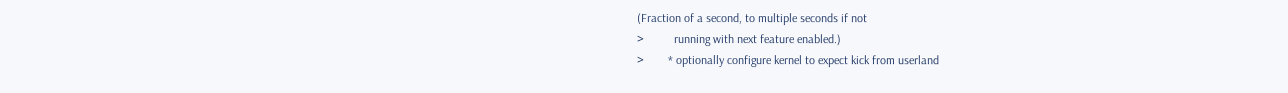(Fraction of a second, to multiple seconds if not
>          running with next feature enabled.)
>        * optionally configure kernel to expect kick from userland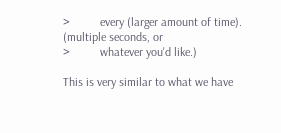>          every (larger amount of time).  (multiple seconds, or
>          whatever you'd like.)

This is very similar to what we have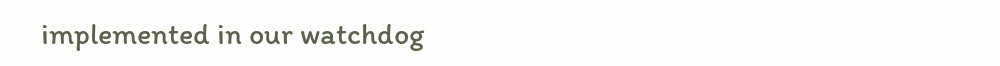implemented in our watchdog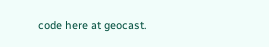code here at geocast.